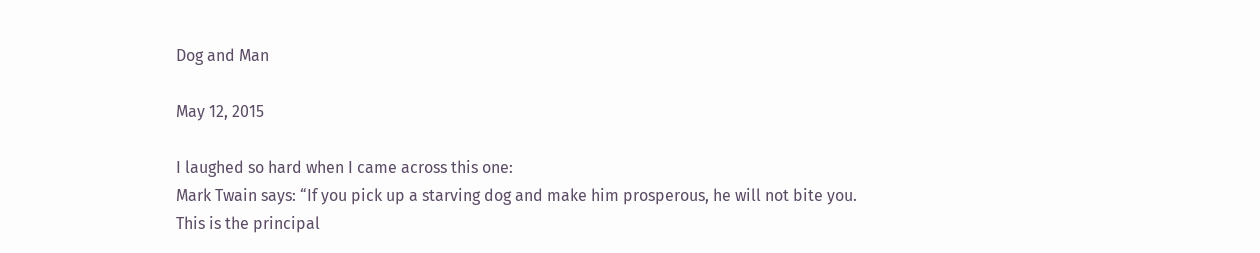Dog and Man

May 12, 2015

I laughed so hard when I came across this one:
Mark Twain says: “If you pick up a starving dog and make him prosperous, he will not bite you. This is the principal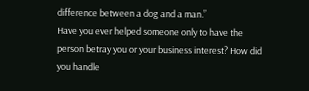difference between a dog and a man.”
Have you ever helped someone only to have the person betray you or your business interest? How did you handle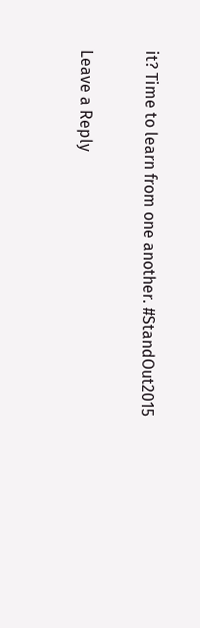it? Time to learn from one another. #StandOut2015

Leave a Reply